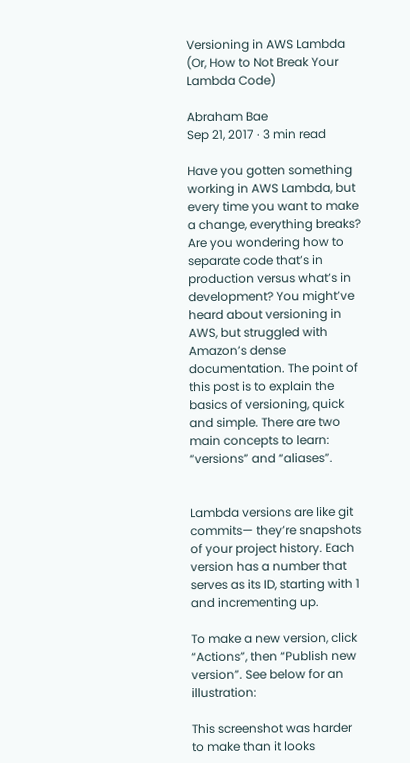Versioning in AWS Lambda (Or, How to Not Break Your Lambda Code)

Abraham Bae
Sep 21, 2017 · 3 min read

Have you gotten something working in AWS Lambda, but every time you want to make a change, everything breaks? Are you wondering how to separate code that’s in production versus what’s in development? You might’ve heard about versioning in AWS, but struggled with Amazon’s dense documentation. The point of this post is to explain the basics of versioning, quick and simple. There are two main concepts to learn: “versions” and “aliases”.


Lambda versions are like git commits— they’re snapshots of your project history. Each version has a number that serves as its ID, starting with 1 and incrementing up.

To make a new version, click “Actions”, then “Publish new version”. See below for an illustration:

This screenshot was harder to make than it looks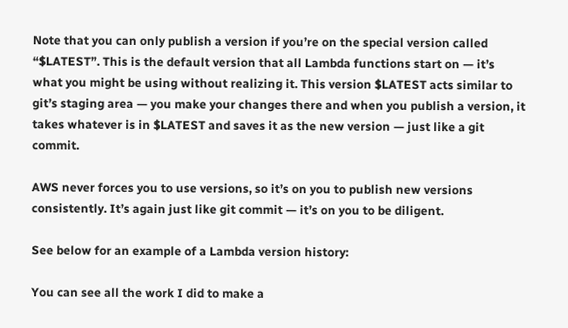Note that you can only publish a version if you’re on the special version called “$LATEST”. This is the default version that all Lambda functions start on — it’s what you might be using without realizing it. This version $LATEST acts similar to git’s staging area — you make your changes there and when you publish a version, it takes whatever is in $LATEST and saves it as the new version — just like a git commit.

AWS never forces you to use versions, so it’s on you to publish new versions consistently. It’s again just like git commit — it’s on you to be diligent.

See below for an example of a Lambda version history:

You can see all the work I did to make a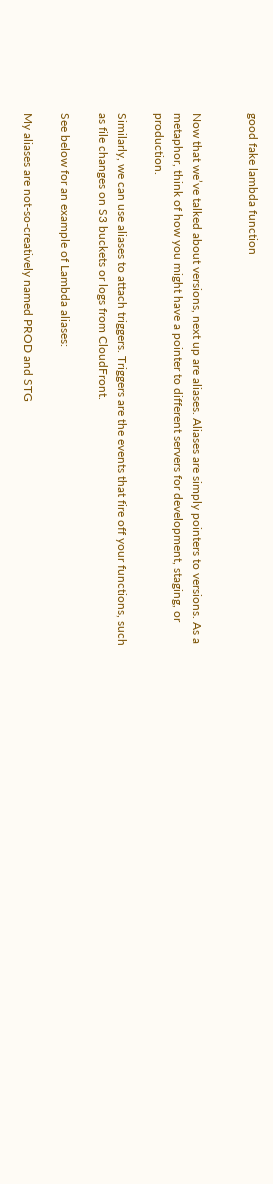good fake lambda function


Now that we’ve talked about versions, next up are aliases. Aliases are simply pointers to versions. As a metaphor, think of how you might have a pointer to different servers for development, staging, or production.

Similarly, we can use aliases to attach triggers. Triggers are the events that fire off your functions, such as file changes on S3 buckets or logs from CloudFront.

See below for an example of Lambda aliases:

My aliases are not-so-creatively named PROD and STG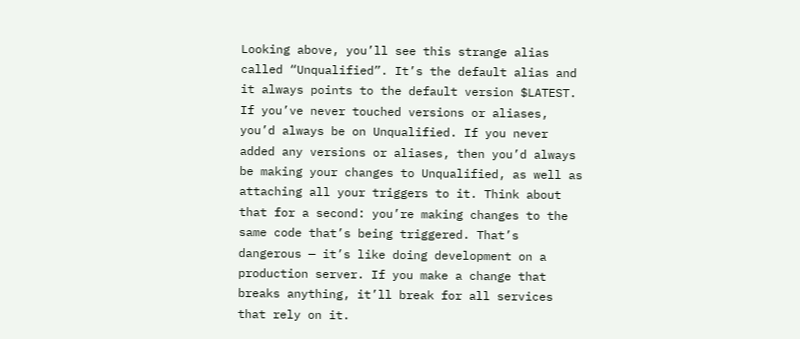Looking above, you’ll see this strange alias called “Unqualified”. It’s the default alias and it always points to the default version $LATEST. If you’ve never touched versions or aliases, you’d always be on Unqualified. If you never added any versions or aliases, then you’d always be making your changes to Unqualified, as well as attaching all your triggers to it. Think about that for a second: you’re making changes to the same code that’s being triggered. That’s dangerous — it’s like doing development on a production server. If you make a change that breaks anything, it’ll break for all services that rely on it.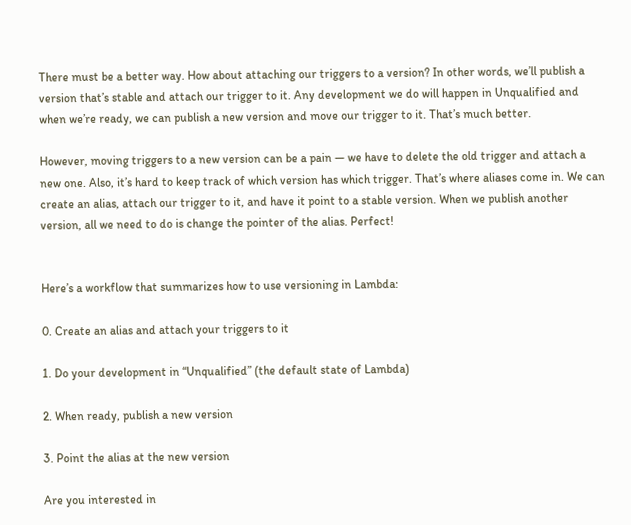There must be a better way. How about attaching our triggers to a version? In other words, we’ll publish a version that’s stable and attach our trigger to it. Any development we do will happen in Unqualified and when we’re ready, we can publish a new version and move our trigger to it. That’s much better.

However, moving triggers to a new version can be a pain — we have to delete the old trigger and attach a new one. Also, it’s hard to keep track of which version has which trigger. That’s where aliases come in. We can create an alias, attach our trigger to it, and have it point to a stable version. When we publish another version, all we need to do is change the pointer of the alias. Perfect!


Here’s a workflow that summarizes how to use versioning in Lambda:

0. Create an alias and attach your triggers to it

1. Do your development in “Unqualified” (the default state of Lambda)

2. When ready, publish a new version

3. Point the alias at the new version

Are you interested in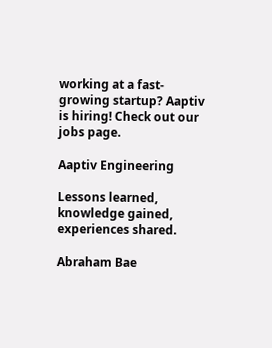working at a fast-growing startup? Aaptiv is hiring! Check out our jobs page.

Aaptiv Engineering

Lessons learned, knowledge gained, experiences shared.

Abraham Bae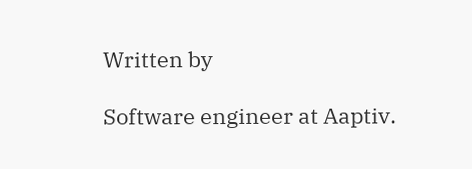Written by

Software engineer at Aaptiv.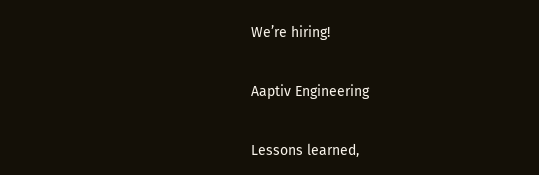We’re hiring!

Aaptiv Engineering

Lessons learned,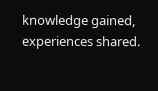knowledge gained, experiences shared.